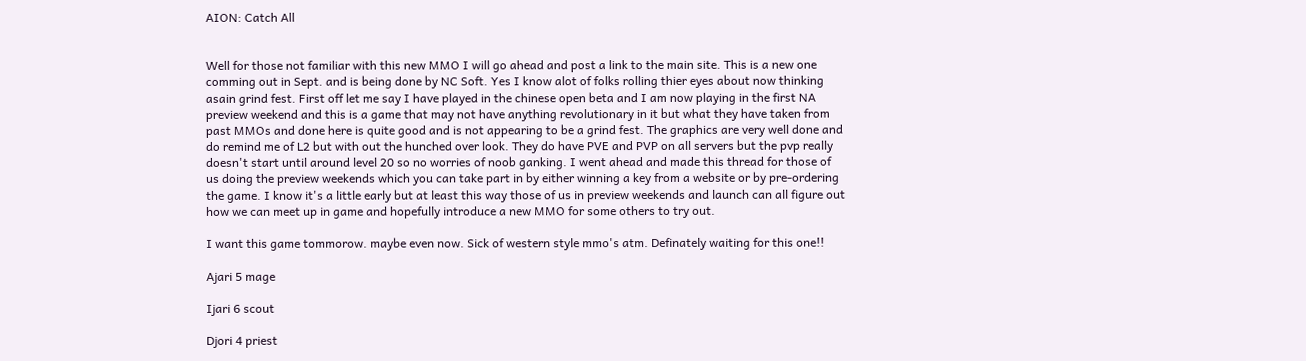AION: Catch All


Well for those not familiar with this new MMO I will go ahead and post a link to the main site. This is a new one comming out in Sept. and is being done by NC Soft. Yes I know alot of folks rolling thier eyes about now thinking asain grind fest. First off let me say I have played in the chinese open beta and I am now playing in the first NA preview weekend and this is a game that may not have anything revolutionary in it but what they have taken from past MMOs and done here is quite good and is not appearing to be a grind fest. The graphics are very well done and do remind me of L2 but with out the hunched over look. They do have PVE and PVP on all servers but the pvp really doesn't start until around level 20 so no worries of noob ganking. I went ahead and made this thread for those of us doing the preview weekends which you can take part in by either winning a key from a website or by pre-ordering the game. I know it's a little early but at least this way those of us in preview weekends and launch can all figure out how we can meet up in game and hopefully introduce a new MMO for some others to try out.

I want this game tommorow. maybe even now. Sick of western style mmo's atm. Definately waiting for this one!!

Ajari 5 mage

Ijari 6 scout

Djori 4 priest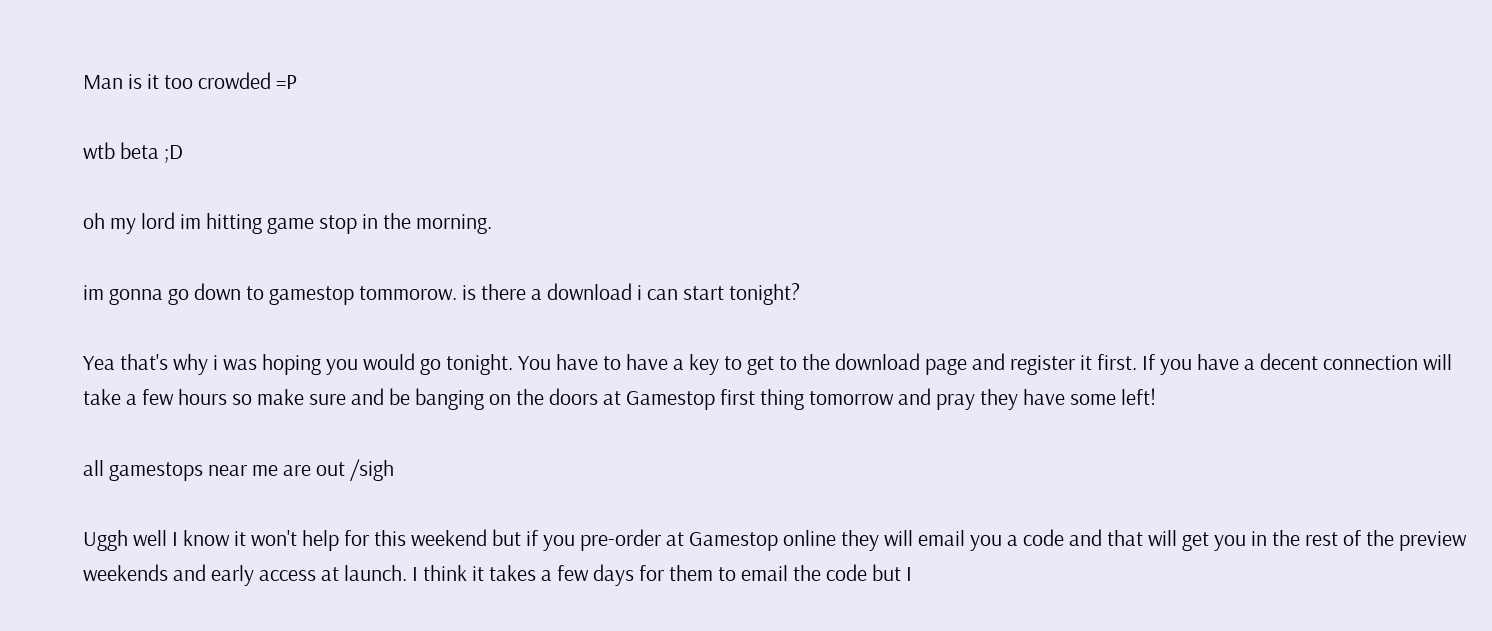Man is it too crowded =P

wtb beta ;D

oh my lord im hitting game stop in the morning.

im gonna go down to gamestop tommorow. is there a download i can start tonight?

Yea that's why i was hoping you would go tonight. You have to have a key to get to the download page and register it first. If you have a decent connection will take a few hours so make sure and be banging on the doors at Gamestop first thing tomorrow and pray they have some left!

all gamestops near me are out /sigh

Uggh well I know it won't help for this weekend but if you pre-order at Gamestop online they will email you a code and that will get you in the rest of the preview weekends and early access at launch. I think it takes a few days for them to email the code but I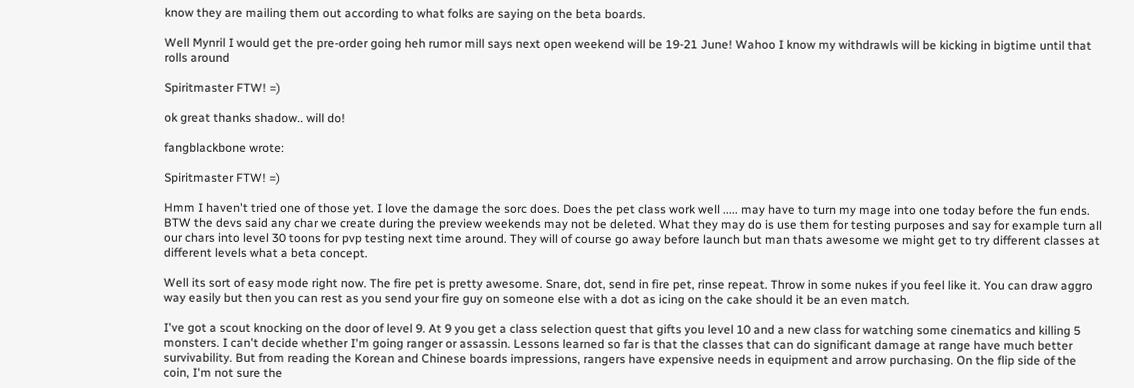know they are mailing them out according to what folks are saying on the beta boards.

Well Mynril I would get the pre-order going heh rumor mill says next open weekend will be 19-21 June! Wahoo I know my withdrawls will be kicking in bigtime until that rolls around

Spiritmaster FTW! =)

ok great thanks shadow.. will do!

fangblackbone wrote:

Spiritmaster FTW! =)

Hmm I haven't tried one of those yet. I love the damage the sorc does. Does the pet class work well ..... may have to turn my mage into one today before the fun ends. BTW the devs said any char we create during the preview weekends may not be deleted. What they may do is use them for testing purposes and say for example turn all our chars into level 30 toons for pvp testing next time around. They will of course go away before launch but man thats awesome we might get to try different classes at different levels what a beta concept.

Well its sort of easy mode right now. The fire pet is pretty awesome. Snare, dot, send in fire pet, rinse repeat. Throw in some nukes if you feel like it. You can draw aggro way easily but then you can rest as you send your fire guy on someone else with a dot as icing on the cake should it be an even match.

I've got a scout knocking on the door of level 9. At 9 you get a class selection quest that gifts you level 10 and a new class for watching some cinematics and killing 5 monsters. I can't decide whether I'm going ranger or assassin. Lessons learned so far is that the classes that can do significant damage at range have much better survivability. But from reading the Korean and Chinese boards impressions, rangers have expensive needs in equipment and arrow purchasing. On the flip side of the coin, I'm not sure the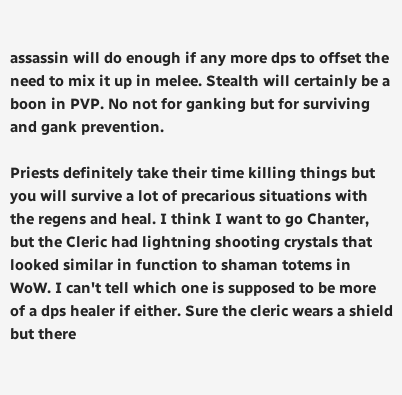assassin will do enough if any more dps to offset the need to mix it up in melee. Stealth will certainly be a boon in PVP. No not for ganking but for surviving and gank prevention.

Priests definitely take their time killing things but you will survive a lot of precarious situations with the regens and heal. I think I want to go Chanter, but the Cleric had lightning shooting crystals that looked similar in function to shaman totems in WoW. I can't tell which one is supposed to be more of a dps healer if either. Sure the cleric wears a shield but there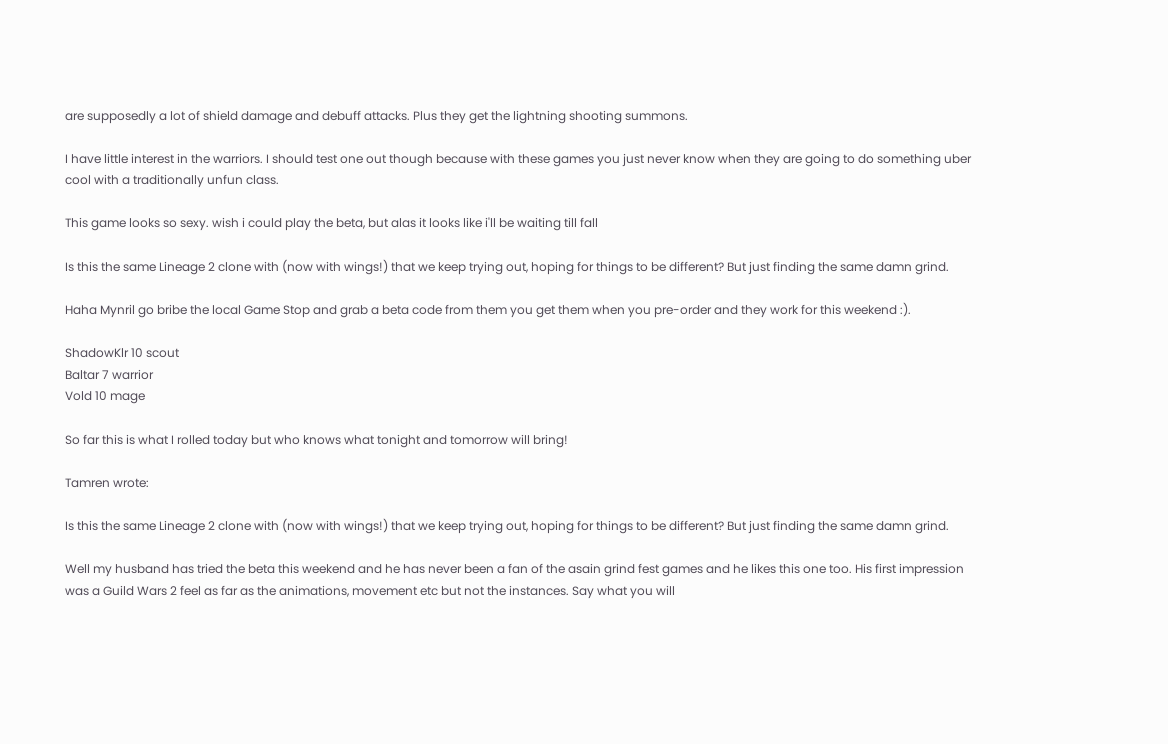are supposedly a lot of shield damage and debuff attacks. Plus they get the lightning shooting summons.

I have little interest in the warriors. I should test one out though because with these games you just never know when they are going to do something uber cool with a traditionally unfun class.

This game looks so sexy. wish i could play the beta, but alas it looks like i'll be waiting till fall

Is this the same Lineage 2 clone with (now with wings!) that we keep trying out, hoping for things to be different? But just finding the same damn grind.

Haha Mynril go bribe the local Game Stop and grab a beta code from them you get them when you pre-order and they work for this weekend :).

ShadowKlr 10 scout
Baltar 7 warrior
Vold 10 mage

So far this is what I rolled today but who knows what tonight and tomorrow will bring!

Tamren wrote:

Is this the same Lineage 2 clone with (now with wings!) that we keep trying out, hoping for things to be different? But just finding the same damn grind.

Well my husband has tried the beta this weekend and he has never been a fan of the asain grind fest games and he likes this one too. His first impression was a Guild Wars 2 feel as far as the animations, movement etc but not the instances. Say what you will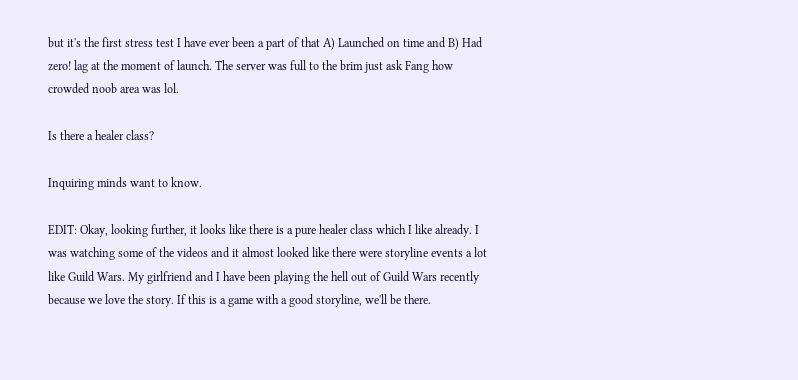but it's the first stress test I have ever been a part of that A) Launched on time and B) Had zero! lag at the moment of launch. The server was full to the brim just ask Fang how crowded noob area was lol.

Is there a healer class?

Inquiring minds want to know.

EDIT: Okay, looking further, it looks like there is a pure healer class which I like already. I was watching some of the videos and it almost looked like there were storyline events a lot like Guild Wars. My girlfriend and I have been playing the hell out of Guild Wars recently because we love the story. If this is a game with a good storyline, we'll be there.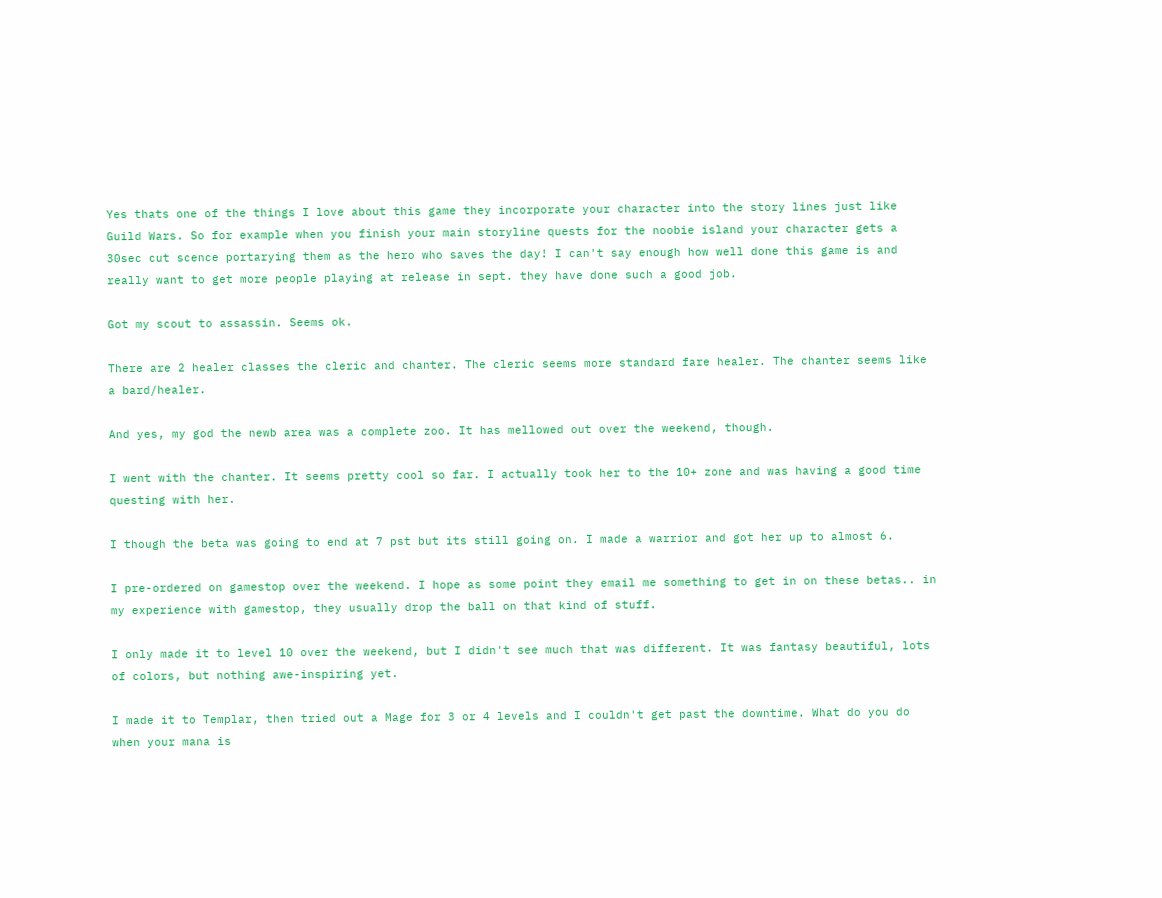Yes thats one of the things I love about this game they incorporate your character into the story lines just like Guild Wars. So for example when you finish your main storyline quests for the noobie island your character gets a 30sec cut scence portarying them as the hero who saves the day! I can't say enough how well done this game is and really want to get more people playing at release in sept. they have done such a good job.

Got my scout to assassin. Seems ok.

There are 2 healer classes the cleric and chanter. The cleric seems more standard fare healer. The chanter seems like a bard/healer.

And yes, my god the newb area was a complete zoo. It has mellowed out over the weekend, though.

I went with the chanter. It seems pretty cool so far. I actually took her to the 10+ zone and was having a good time questing with her.

I though the beta was going to end at 7 pst but its still going on. I made a warrior and got her up to almost 6.

I pre-ordered on gamestop over the weekend. I hope as some point they email me something to get in on these betas.. in my experience with gamestop, they usually drop the ball on that kind of stuff.

I only made it to level 10 over the weekend, but I didn't see much that was different. It was fantasy beautiful, lots of colors, but nothing awe-inspiring yet.

I made it to Templar, then tried out a Mage for 3 or 4 levels and I couldn't get past the downtime. What do you do when your mana is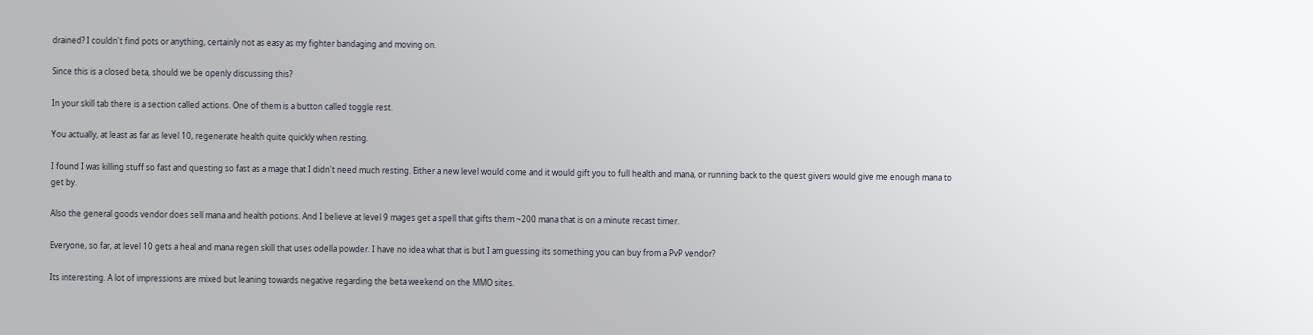drained? I couldn't find pots or anything, certainly not as easy as my fighter bandaging and moving on.

Since this is a closed beta, should we be openly discussing this?

In your skill tab there is a section called actions. One of them is a button called toggle rest.

You actually, at least as far as level 10, regenerate health quite quickly when resting.

I found I was killing stuff so fast and questing so fast as a mage that I didn't need much resting. Either a new level would come and it would gift you to full health and mana, or running back to the quest givers would give me enough mana to get by.

Also the general goods vendor does sell mana and health potions. And I believe at level 9 mages get a spell that gifts them ~200 mana that is on a minute recast timer.

Everyone, so far, at level 10 gets a heal and mana regen skill that uses odella powder. I have no idea what that is but I am guessing its something you can buy from a PvP vendor?

Its interesting. A lot of impressions are mixed but leaning towards negative regarding the beta weekend on the MMO sites.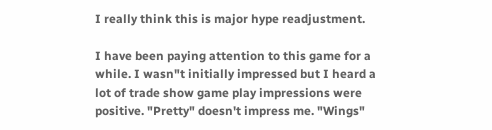I really think this is major hype readjustment.

I have been paying attention to this game for a while. I wasn"t initially impressed but I heard a lot of trade show game play impressions were positive. "Pretty" doesn't impress me. "Wings"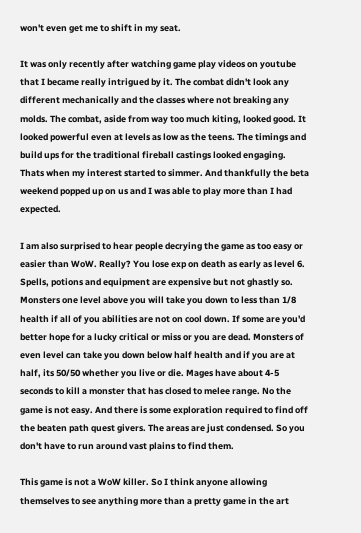won't even get me to shift in my seat.

It was only recently after watching game play videos on youtube that I became really intrigued by it. The combat didn't look any different mechanically and the classes where not breaking any molds. The combat, aside from way too much kiting, looked good. It looked powerful even at levels as low as the teens. The timings and build ups for the traditional fireball castings looked engaging. Thats when my interest started to simmer. And thankfully the beta weekend popped up on us and I was able to play more than I had expected.

I am also surprised to hear people decrying the game as too easy or easier than WoW. Really? You lose exp on death as early as level 6. Spells, potions and equipment are expensive but not ghastly so. Monsters one level above you will take you down to less than 1/8 health if all of you abilities are not on cool down. If some are you'd better hope for a lucky critical or miss or you are dead. Monsters of even level can take you down below half health and if you are at half, its 50/50 whether you live or die. Mages have about 4-5 seconds to kill a monster that has closed to melee range. No the game is not easy. And there is some exploration required to find off the beaten path quest givers. The areas are just condensed. So you don't have to run around vast plains to find them.

This game is not a WoW killer. So I think anyone allowing themselves to see anything more than a pretty game in the art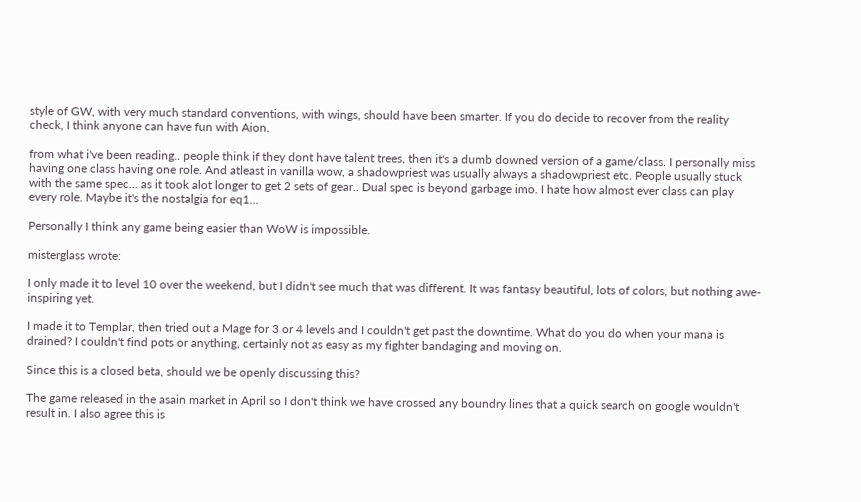style of GW, with very much standard conventions, with wings, should have been smarter. If you do decide to recover from the reality check, I think anyone can have fun with Aion.

from what i've been reading.. people think if they dont have talent trees, then it's a dumb downed version of a game/class. I personally miss having one class having one role. And atleast in vanilla wow, a shadowpriest was usually always a shadowpriest etc. People usually stuck with the same spec... as it took alot longer to get 2 sets of gear.. Dual spec is beyond garbage imo. I hate how almost ever class can play every role. Maybe it's the nostalgia for eq1...

Personally I think any game being easier than WoW is impossible.

misterglass wrote:

I only made it to level 10 over the weekend, but I didn't see much that was different. It was fantasy beautiful, lots of colors, but nothing awe-inspiring yet.

I made it to Templar, then tried out a Mage for 3 or 4 levels and I couldn't get past the downtime. What do you do when your mana is drained? I couldn't find pots or anything, certainly not as easy as my fighter bandaging and moving on.

Since this is a closed beta, should we be openly discussing this?

The game released in the asain market in April so I don't think we have crossed any boundry lines that a quick search on google wouldn't result in. I also agree this is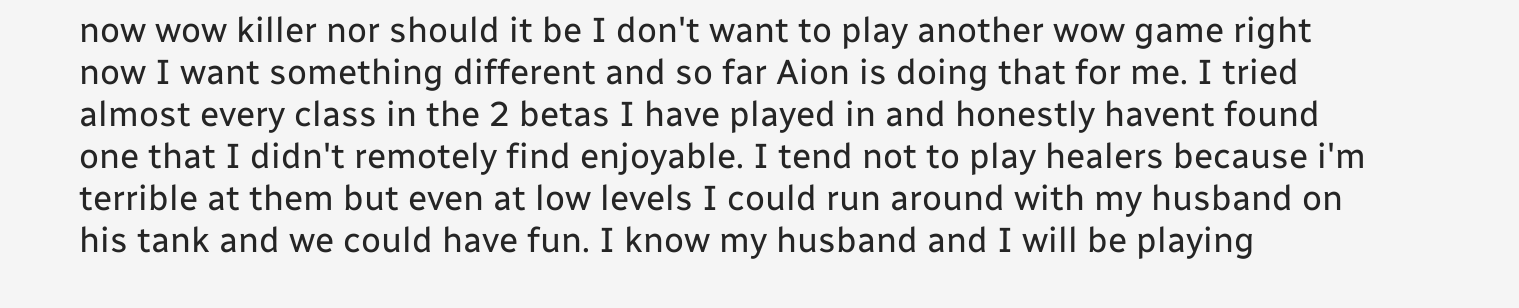now wow killer nor should it be I don't want to play another wow game right now I want something different and so far Aion is doing that for me. I tried almost every class in the 2 betas I have played in and honestly havent found one that I didn't remotely find enjoyable. I tend not to play healers because i'm terrible at them but even at low levels I could run around with my husband on his tank and we could have fun. I know my husband and I will be playing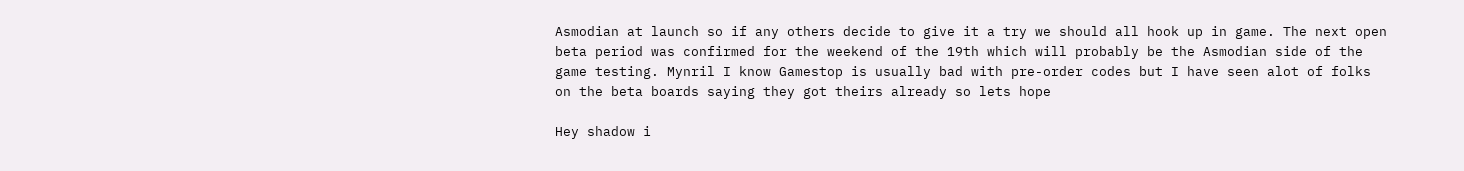Asmodian at launch so if any others decide to give it a try we should all hook up in game. The next open beta period was confirmed for the weekend of the 19th which will probably be the Asmodian side of the game testing. Mynril I know Gamestop is usually bad with pre-order codes but I have seen alot of folks on the beta boards saying they got theirs already so lets hope

Hey shadow i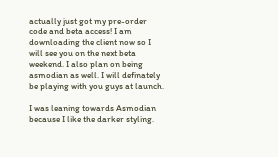actually just got my pre-order code and beta access! I am downloading the client now so I will see you on the next beta weekend. I also plan on being asmodian as well. I will definately be playing with you guys at launch.

I was leaning towards Asmodian because I like the darker styling.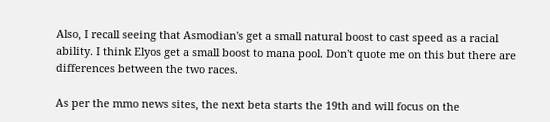Also, I recall seeing that Asmodian's get a small natural boost to cast speed as a racial ability. I think Elyos get a small boost to mana pool. Don't quote me on this but there are differences between the two races.

As per the mmo news sites, the next beta starts the 19th and will focus on the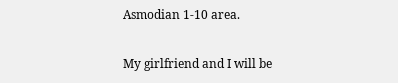Asmodian 1-10 area.

My girlfriend and I will be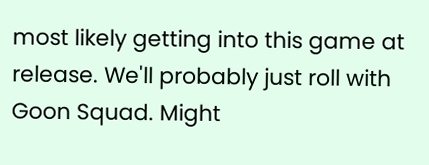most likely getting into this game at release. We'll probably just roll with Goon Squad. Might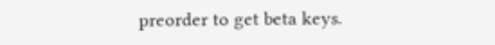preorder to get beta keys.